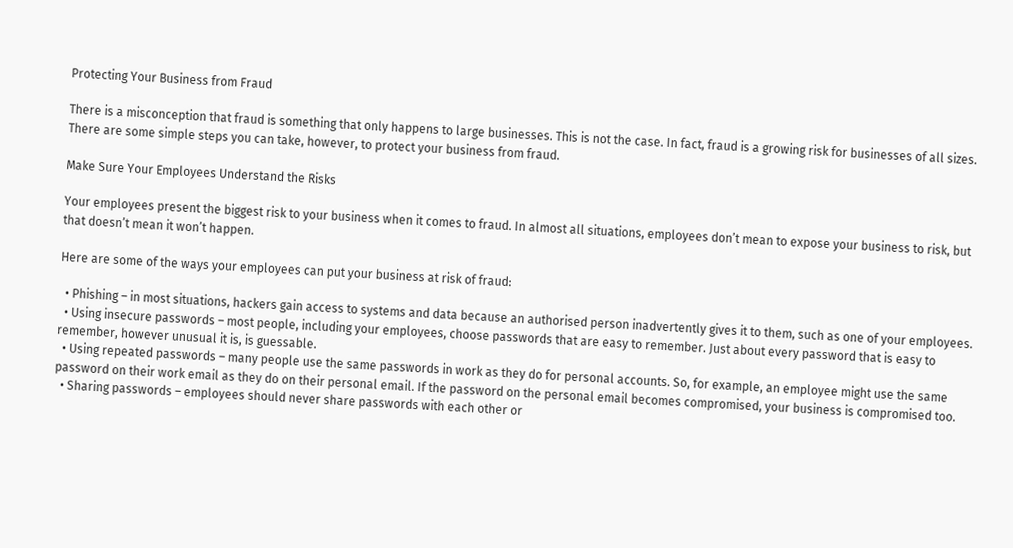Protecting Your Business from Fraud

There is a misconception that fraud is something that only happens to large businesses. This is not the case. In fact, fraud is a growing risk for businesses of all sizes. There are some simple steps you can take, however, to protect your business from fraud.

Make Sure Your Employees Understand the Risks

Your employees present the biggest risk to your business when it comes to fraud. In almost all situations, employees don’t mean to expose your business to risk, but that doesn’t mean it won’t happen.

Here are some of the ways your employees can put your business at risk of fraud:

  • Phishing – in most situations, hackers gain access to systems and data because an authorised person inadvertently gives it to them, such as one of your employees.
  • Using insecure passwords – most people, including your employees, choose passwords that are easy to remember. Just about every password that is easy to remember, however unusual it is, is guessable.
  • Using repeated passwords – many people use the same passwords in work as they do for personal accounts. So, for example, an employee might use the same password on their work email as they do on their personal email. If the password on the personal email becomes compromised, your business is compromised too.
  • Sharing passwords – employees should never share passwords with each other or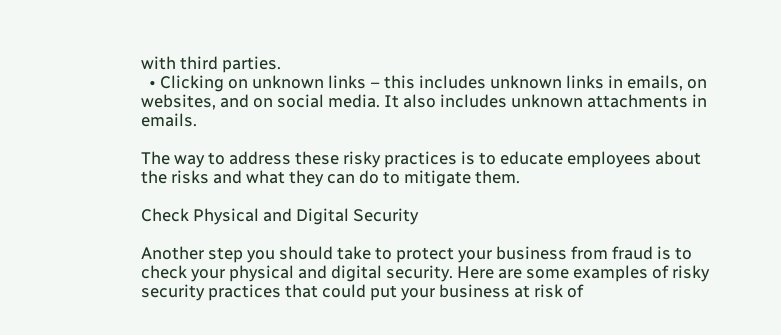with third parties.
  • Clicking on unknown links – this includes unknown links in emails, on websites, and on social media. It also includes unknown attachments in emails.

The way to address these risky practices is to educate employees about the risks and what they can do to mitigate them.

Check Physical and Digital Security

Another step you should take to protect your business from fraud is to check your physical and digital security. Here are some examples of risky security practices that could put your business at risk of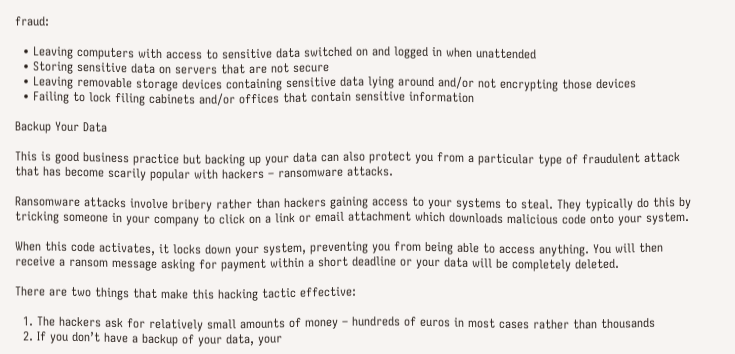fraud:

  • Leaving computers with access to sensitive data switched on and logged in when unattended
  • Storing sensitive data on servers that are not secure
  • Leaving removable storage devices containing sensitive data lying around and/or not encrypting those devices
  • Failing to lock filing cabinets and/or offices that contain sensitive information

Backup Your Data

This is good business practice but backing up your data can also protect you from a particular type of fraudulent attack that has become scarily popular with hackers – ransomware attacks.

Ransomware attacks involve bribery rather than hackers gaining access to your systems to steal. They typically do this by tricking someone in your company to click on a link or email attachment which downloads malicious code onto your system.

When this code activates, it locks down your system, preventing you from being able to access anything. You will then receive a ransom message asking for payment within a short deadline or your data will be completely deleted.

There are two things that make this hacking tactic effective:

  1. The hackers ask for relatively small amounts of money – hundreds of euros in most cases rather than thousands
  2. If you don’t have a backup of your data, your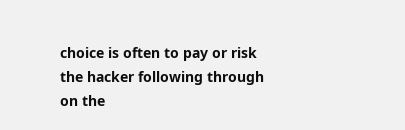choice is often to pay or risk the hacker following through on the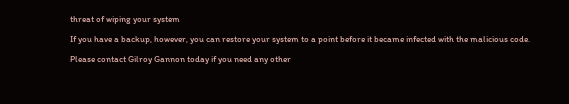threat of wiping your system

If you have a backup, however, you can restore your system to a point before it became infected with the malicious code.

Please contact Gilroy Gannon today if you need any other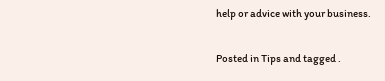help or advice with your business.

Posted in Tips and tagged .